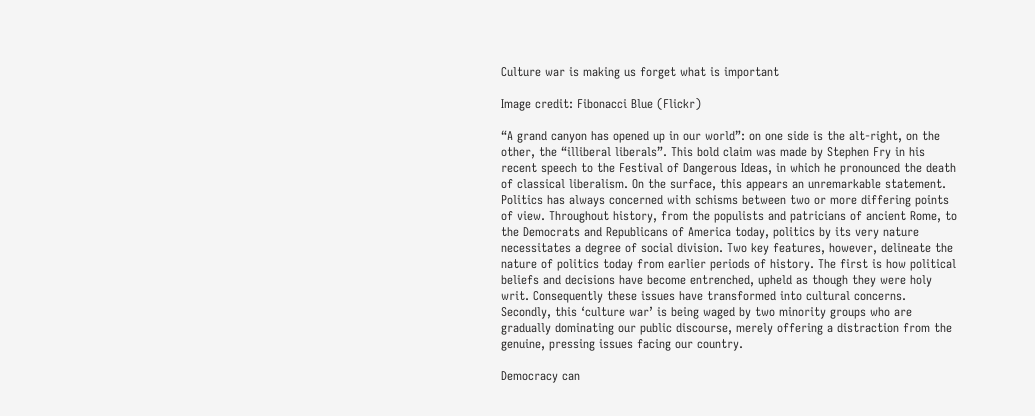Culture war is making us forget what is important

Image credit: Fibonacci Blue (Flickr)

“A grand canyon has opened up in our world”: on one side is the alt-right, on the other, the “illiberal liberals”. This bold claim was made by Stephen Fry in his recent speech to the Festival of Dangerous Ideas, in which he pronounced the death of classical liberalism. On the surface, this appears an unremarkable statement. Politics has always concerned with schisms between two or more differing points of view. Throughout history, from the populists and patricians of ancient Rome, to the Democrats and Republicans of America today, politics by its very nature necessitates a degree of social division. Two key features, however, delineate the nature of politics today from earlier periods of history. The first is how political beliefs and decisions have become entrenched, upheld as though they were holy writ. Consequently these issues have transformed into cultural concerns. Secondly, this ‘culture war’ is being waged by two minority groups who are gradually dominating our public discourse, merely offering a distraction from the genuine, pressing issues facing our country.

Democracy can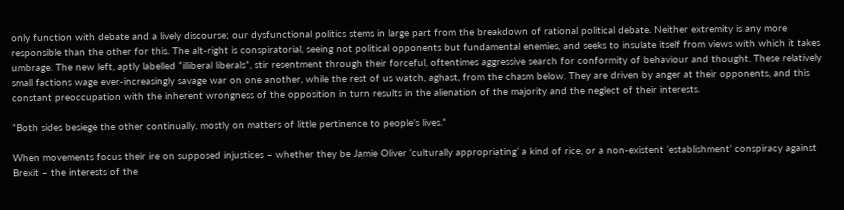only function with debate and a lively discourse; our dysfunctional politics stems in large part from the breakdown of rational political debate. Neither extremity is any more responsible than the other for this. The alt-right is conspiratorial, seeing not political opponents but fundamental enemies, and seeks to insulate itself from views with which it takes umbrage. The new left, aptly labelled “illiberal liberals”, stir resentment through their forceful, oftentimes aggressive search for conformity of behaviour and thought. These relatively small factions wage ever-increasingly savage war on one another, while the rest of us watch, aghast, from the chasm below. They are driven by anger at their opponents, and this constant preoccupation with the inherent wrongness of the opposition in turn results in the alienation of the majority and the neglect of their interests.

“Both sides besiege the other continually, mostly on matters of little pertinence to people’s lives.”

When movements focus their ire on supposed injustices – whether they be Jamie Oliver ‘culturally appropriating’ a kind of rice, or a non-existent ‘establishment’ conspiracy against Brexit – the interests of the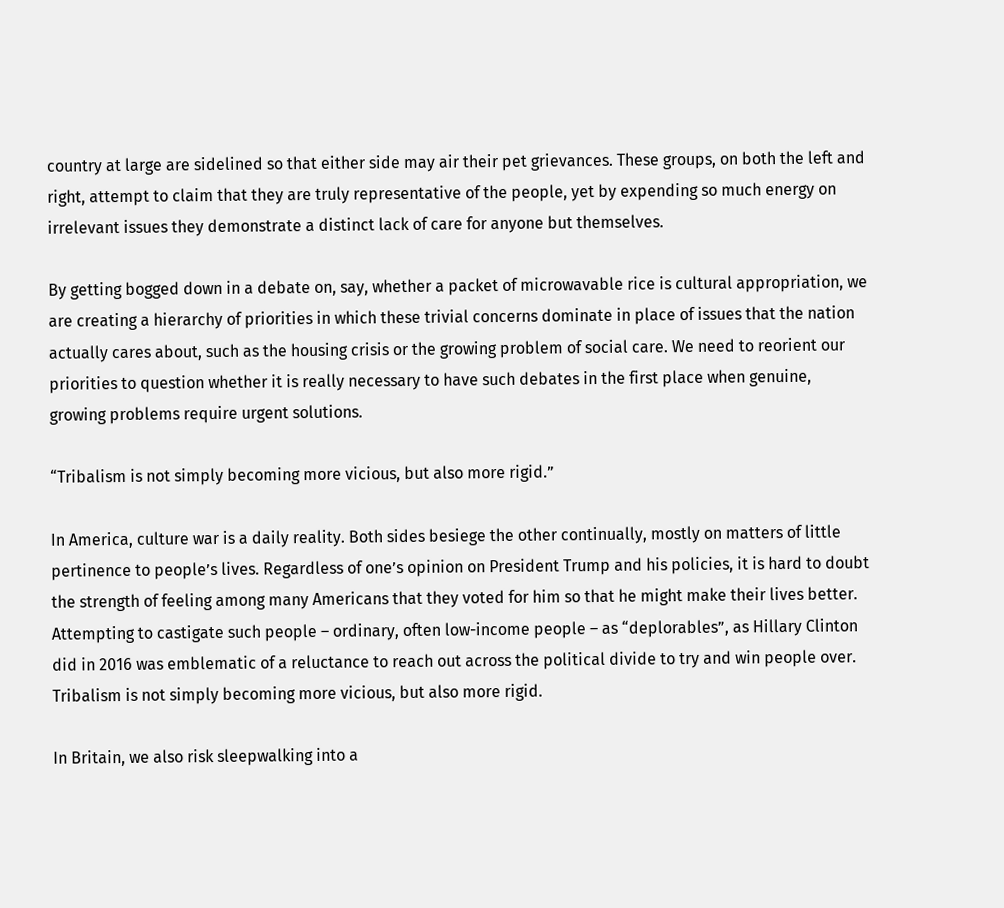country at large are sidelined so that either side may air their pet grievances. These groups, on both the left and right, attempt to claim that they are truly representative of the people, yet by expending so much energy on irrelevant issues they demonstrate a distinct lack of care for anyone but themselves.

By getting bogged down in a debate on, say, whether a packet of microwavable rice is cultural appropriation, we are creating a hierarchy of priorities in which these trivial concerns dominate in place of issues that the nation actually cares about, such as the housing crisis or the growing problem of social care. We need to reorient our priorities to question whether it is really necessary to have such debates in the first place when genuine, growing problems require urgent solutions.

“Tribalism is not simply becoming more vicious, but also more rigid.”

In America, culture war is a daily reality. Both sides besiege the other continually, mostly on matters of little pertinence to people’s lives. Regardless of one’s opinion on President Trump and his policies, it is hard to doubt the strength of feeling among many Americans that they voted for him so that he might make their lives better. Attempting to castigate such people – ordinary, often low-income people – as “deplorables”, as Hillary Clinton did in 2016 was emblematic of a reluctance to reach out across the political divide to try and win people over. Tribalism is not simply becoming more vicious, but also more rigid.

In Britain, we also risk sleepwalking into a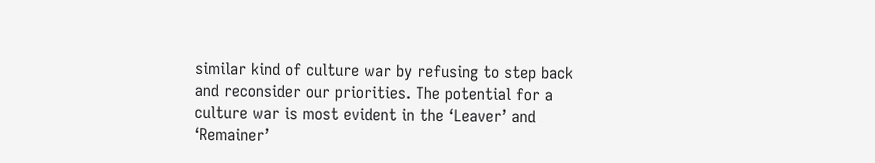similar kind of culture war by refusing to step back and reconsider our priorities. The potential for a culture war is most evident in the ‘Leaver’ and ‘Remainer’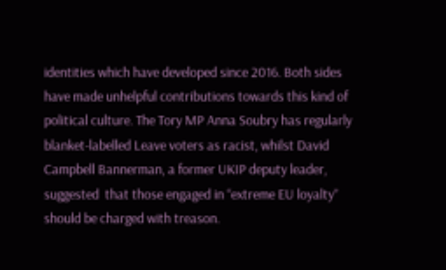identities which have developed since 2016. Both sides have made unhelpful contributions towards this kind of political culture. The Tory MP Anna Soubry has regularly blanket-labelled Leave voters as racist, whilst David Campbell Bannerman, a former UKIP deputy leader, suggested  that those engaged in “extreme EU loyalty” should be charged with treason.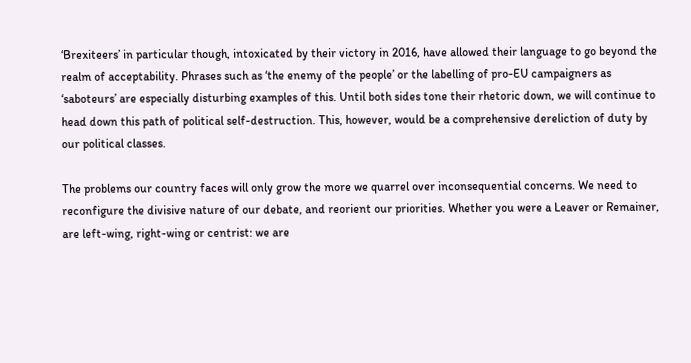‘Brexiteers’ in particular though, intoxicated by their victory in 2016, have allowed their language to go beyond the realm of acceptability. Phrases such as ‘the enemy of the people’ or the labelling of pro-EU campaigners as ‘saboteurs’ are especially disturbing examples of this. Until both sides tone their rhetoric down, we will continue to head down this path of political self-destruction. This, however, would be a comprehensive dereliction of duty by our political classes.

The problems our country faces will only grow the more we quarrel over inconsequential concerns. We need to reconfigure the divisive nature of our debate, and reorient our priorities. Whether you were a Leaver or Remainer, are left-wing, right-wing or centrist: we are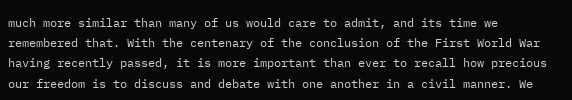much more similar than many of us would care to admit, and its time we remembered that. With the centenary of the conclusion of the First World War having recently passed, it is more important than ever to recall how precious our freedom is to discuss and debate with one another in a civil manner. We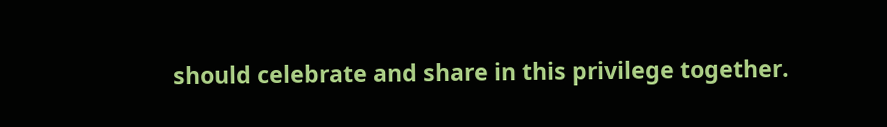should celebrate and share in this privilege together.